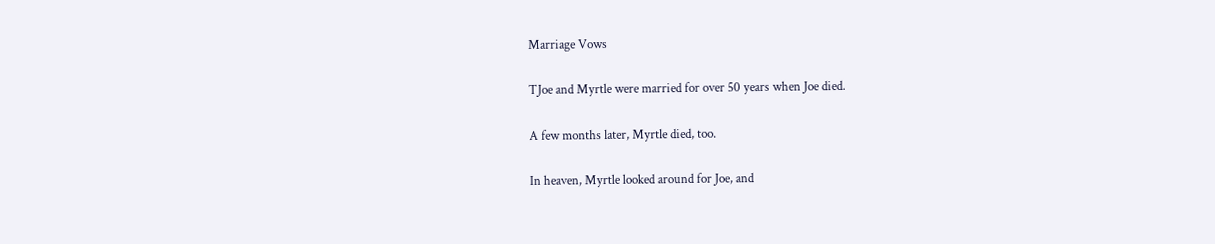Marriage Vows

TJoe and Myrtle were married for over 50 years when Joe died.

A few months later, Myrtle died, too.

In heaven, Myrtle looked around for Joe, and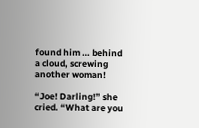found him … behind a cloud, screwing another woman!

“Joe! Darling!” she cried. “What are you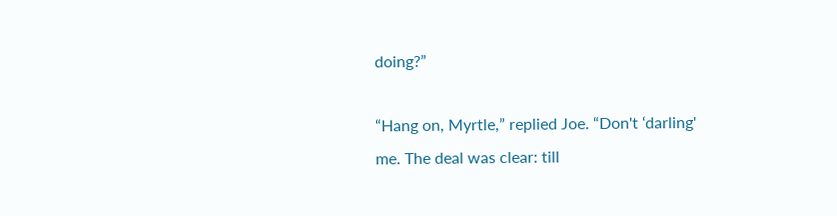doing?”

“Hang on, Myrtle,” replied Joe. “Don't ‘darling' me. The deal was clear: till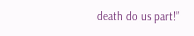death do us part!”